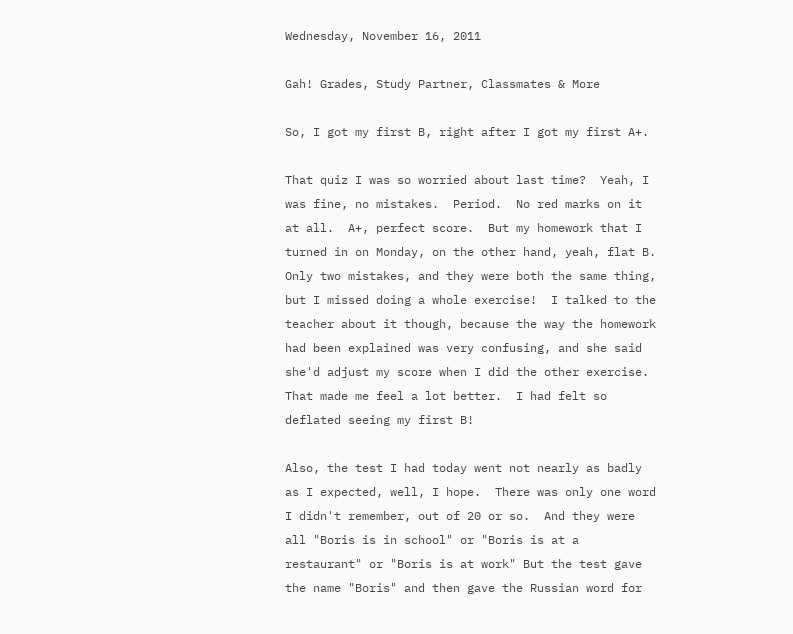Wednesday, November 16, 2011

Gah! Grades, Study Partner, Classmates & More

So, I got my first B, right after I got my first A+.

That quiz I was so worried about last time?  Yeah, I was fine, no mistakes.  Period.  No red marks on it at all.  A+, perfect score.  But my homework that I turned in on Monday, on the other hand, yeah, flat B.  Only two mistakes, and they were both the same thing, but I missed doing a whole exercise!  I talked to the teacher about it though, because the way the homework had been explained was very confusing, and she said she'd adjust my score when I did the other exercise.  That made me feel a lot better.  I had felt so deflated seeing my first B!

Also, the test I had today went not nearly as badly as I expected, well, I hope.  There was only one word I didn't remember, out of 20 or so.  And they were all "Boris is in school" or "Boris is at a restaurant" or "Boris is at work" But the test gave the name "Boris" and then gave the Russian word for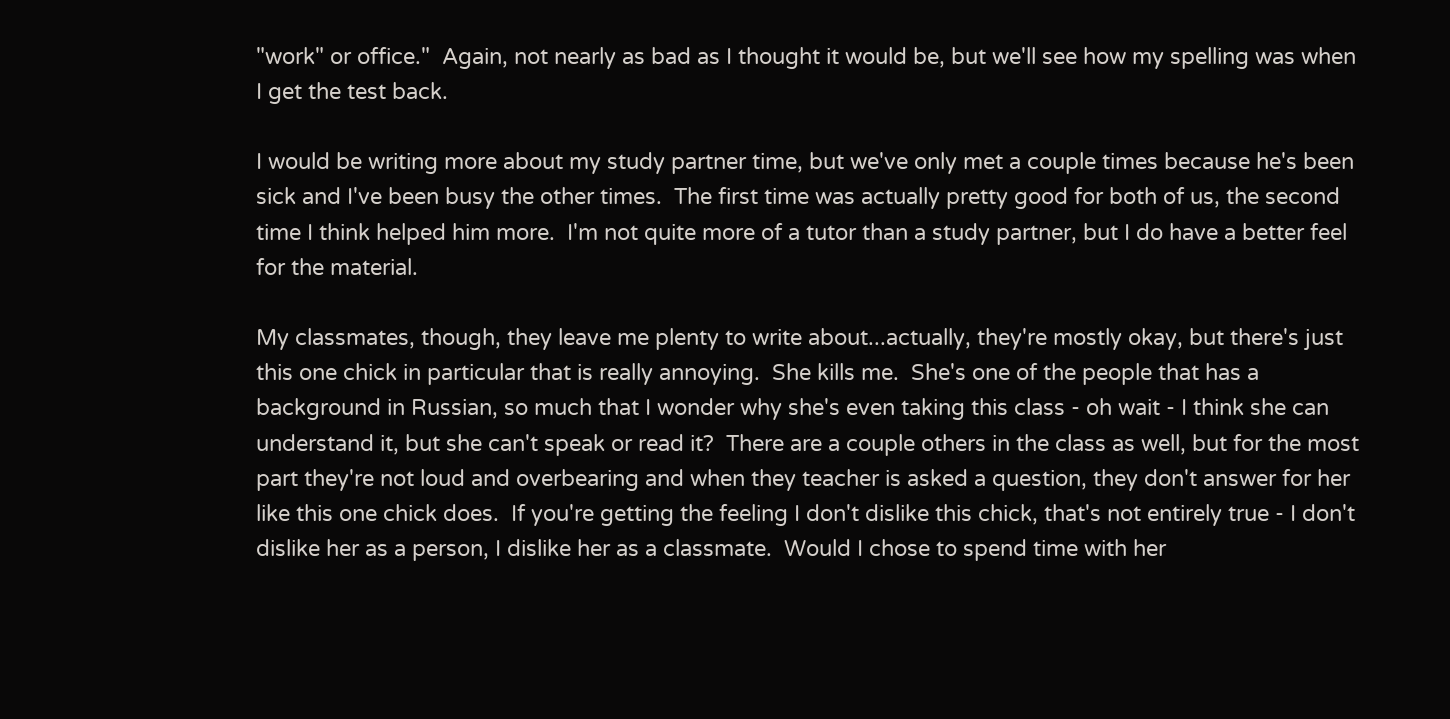"work" or office."  Again, not nearly as bad as I thought it would be, but we'll see how my spelling was when I get the test back.

I would be writing more about my study partner time, but we've only met a couple times because he's been sick and I've been busy the other times.  The first time was actually pretty good for both of us, the second time I think helped him more.  I'm not quite more of a tutor than a study partner, but I do have a better feel for the material.

My classmates, though, they leave me plenty to write about...actually, they're mostly okay, but there's just this one chick in particular that is really annoying.  She kills me.  She's one of the people that has a background in Russian, so much that I wonder why she's even taking this class - oh wait - I think she can understand it, but she can't speak or read it?  There are a couple others in the class as well, but for the most part they're not loud and overbearing and when they teacher is asked a question, they don't answer for her like this one chick does.  If you're getting the feeling I don't dislike this chick, that's not entirely true - I don't dislike her as a person, I dislike her as a classmate.  Would I chose to spend time with her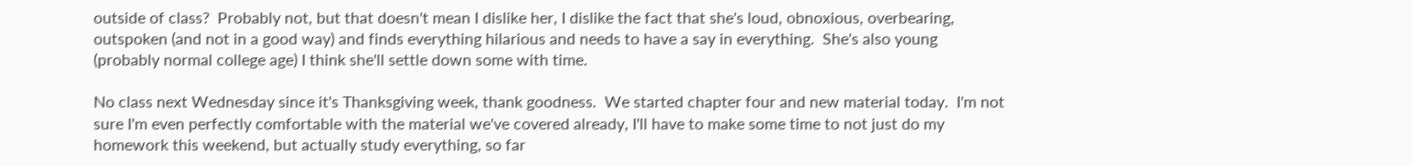outside of class?  Probably not, but that doesn't mean I dislike her, I dislike the fact that she's loud, obnoxious, overbearing, outspoken (and not in a good way) and finds everything hilarious and needs to have a say in everything.  She's also young (probably normal college age) I think she'll settle down some with time.

No class next Wednesday since it's Thanksgiving week, thank goodness.  We started chapter four and new material today.  I'm not sure I'm even perfectly comfortable with the material we've covered already, I'll have to make some time to not just do my homework this weekend, but actually study everything, so far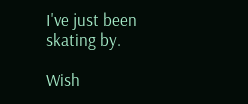I've just been skating by.

Wish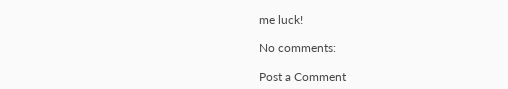me luck!

No comments:

Post a Comment